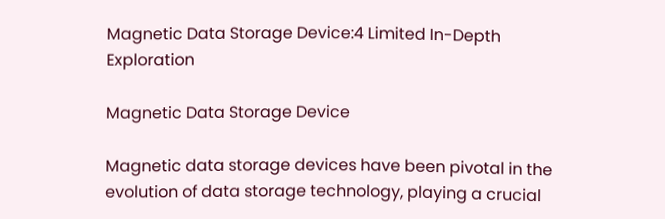Magnetic Data Storage Device:4 Limited In-Depth Exploration

Magnetic Data Storage Device

Magnetic data storage devices have been pivotal in the evolution of data storage technology, playing a crucial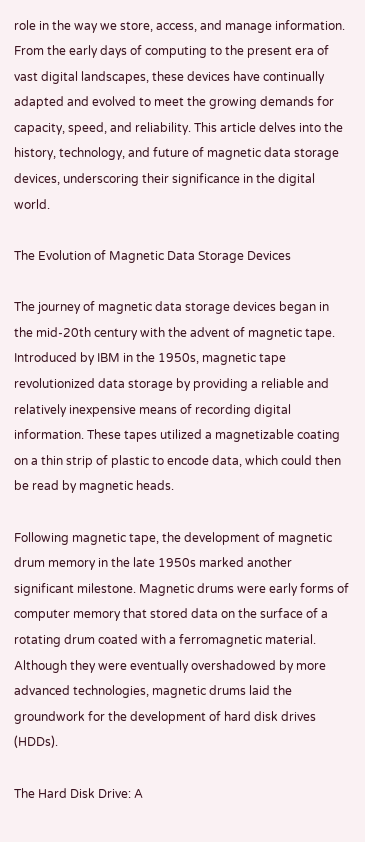role in the way we store, access, and manage information. From the early days of computing to the present era of vast digital landscapes, these devices have continually adapted and evolved to meet the growing demands for capacity, speed, and reliability. This article delves into the history, technology, and future of magnetic data storage devices, underscoring their significance in the digital world.

The Evolution of Magnetic Data Storage Devices

The journey of magnetic data storage devices began in the mid-20th century with the advent of magnetic tape. Introduced by IBM in the 1950s, magnetic tape revolutionized data storage by providing a reliable and relatively inexpensive means of recording digital information. These tapes utilized a magnetizable coating on a thin strip of plastic to encode data, which could then be read by magnetic heads.

Following magnetic tape, the development of magnetic drum memory in the late 1950s marked another significant milestone. Magnetic drums were early forms of computer memory that stored data on the surface of a rotating drum coated with a ferromagnetic material. Although they were eventually overshadowed by more advanced technologies, magnetic drums laid the groundwork for the development of hard disk drives (HDDs).

The Hard Disk Drive: A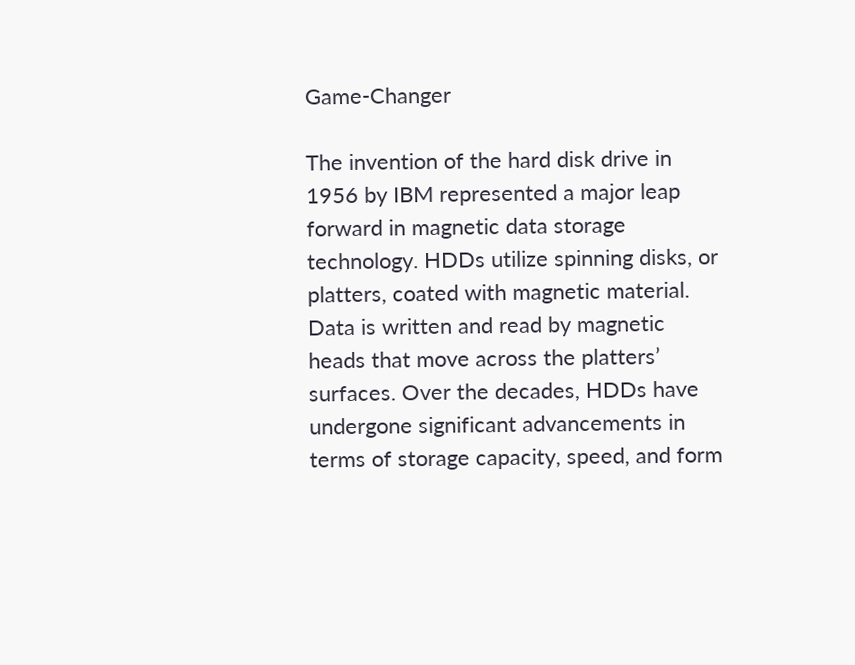Game-Changer

The invention of the hard disk drive in 1956 by IBM represented a major leap forward in magnetic data storage technology. HDDs utilize spinning disks, or platters, coated with magnetic material. Data is written and read by magnetic heads that move across the platters’ surfaces. Over the decades, HDDs have undergone significant advancements in terms of storage capacity, speed, and form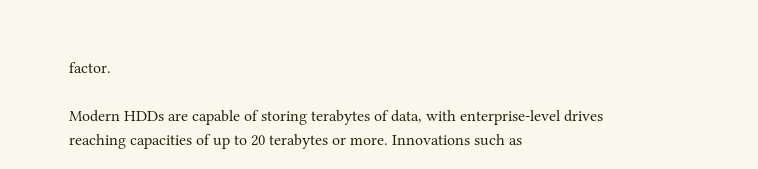factor.

Modern HDDs are capable of storing terabytes of data, with enterprise-level drives reaching capacities of up to 20 terabytes or more. Innovations such as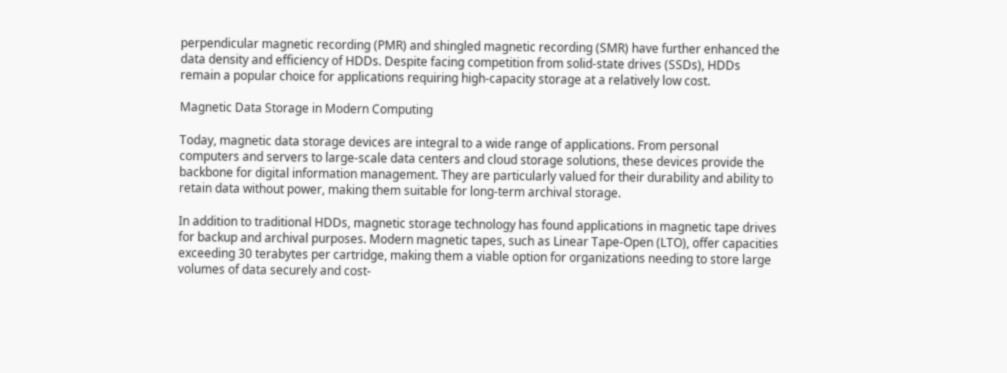perpendicular magnetic recording (PMR) and shingled magnetic recording (SMR) have further enhanced the data density and efficiency of HDDs. Despite facing competition from solid-state drives (SSDs), HDDs remain a popular choice for applications requiring high-capacity storage at a relatively low cost.

Magnetic Data Storage in Modern Computing

Today, magnetic data storage devices are integral to a wide range of applications. From personal computers and servers to large-scale data centers and cloud storage solutions, these devices provide the backbone for digital information management. They are particularly valued for their durability and ability to retain data without power, making them suitable for long-term archival storage.

In addition to traditional HDDs, magnetic storage technology has found applications in magnetic tape drives for backup and archival purposes. Modern magnetic tapes, such as Linear Tape-Open (LTO), offer capacities exceeding 30 terabytes per cartridge, making them a viable option for organizations needing to store large volumes of data securely and cost-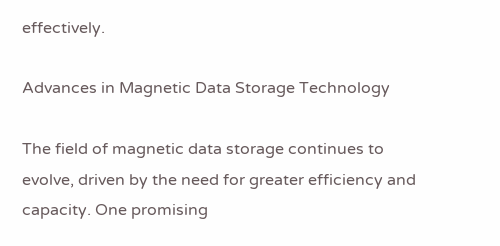effectively.

Advances in Magnetic Data Storage Technology

The field of magnetic data storage continues to evolve, driven by the need for greater efficiency and capacity. One promising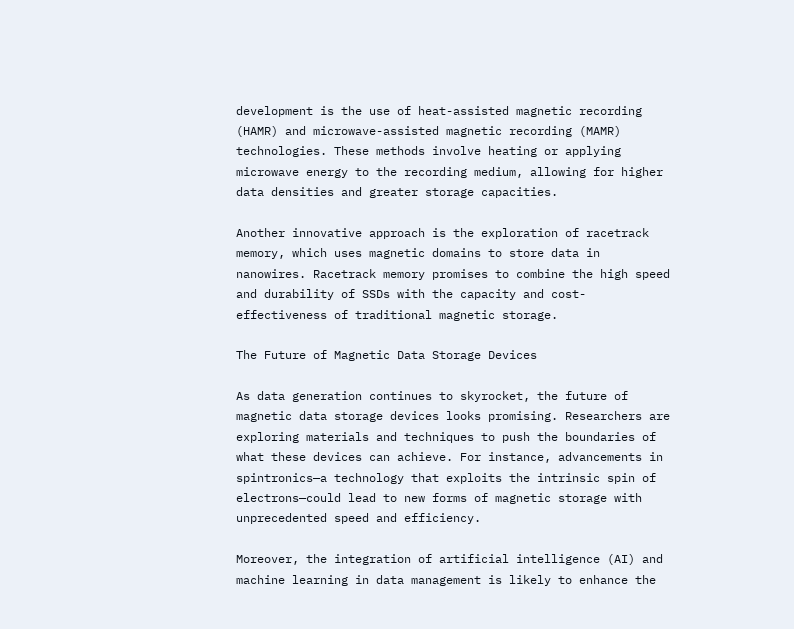development is the use of heat-assisted magnetic recording (HAMR) and microwave-assisted magnetic recording (MAMR) technologies. These methods involve heating or applying microwave energy to the recording medium, allowing for higher data densities and greater storage capacities.

Another innovative approach is the exploration of racetrack memory, which uses magnetic domains to store data in nanowires. Racetrack memory promises to combine the high speed and durability of SSDs with the capacity and cost-effectiveness of traditional magnetic storage.

The Future of Magnetic Data Storage Devices

As data generation continues to skyrocket, the future of magnetic data storage devices looks promising. Researchers are exploring materials and techniques to push the boundaries of what these devices can achieve. For instance, advancements in spintronics—a technology that exploits the intrinsic spin of electrons—could lead to new forms of magnetic storage with unprecedented speed and efficiency.

Moreover, the integration of artificial intelligence (AI) and machine learning in data management is likely to enhance the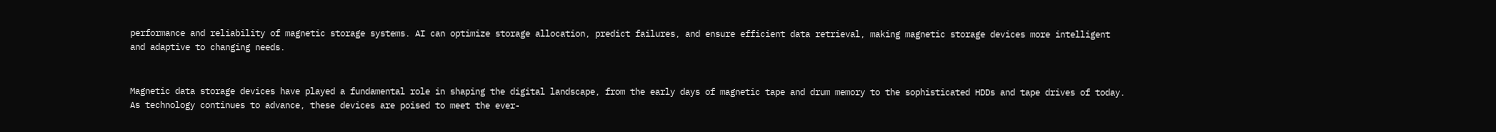performance and reliability of magnetic storage systems. AI can optimize storage allocation, predict failures, and ensure efficient data retrieval, making magnetic storage devices more intelligent and adaptive to changing needs.


Magnetic data storage devices have played a fundamental role in shaping the digital landscape, from the early days of magnetic tape and drum memory to the sophisticated HDDs and tape drives of today. As technology continues to advance, these devices are poised to meet the ever-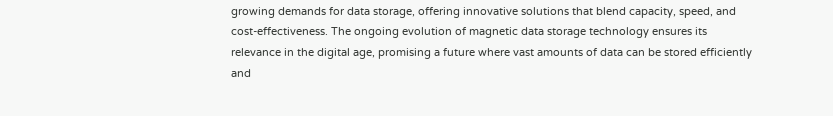growing demands for data storage, offering innovative solutions that blend capacity, speed, and cost-effectiveness. The ongoing evolution of magnetic data storage technology ensures its relevance in the digital age, promising a future where vast amounts of data can be stored efficiently and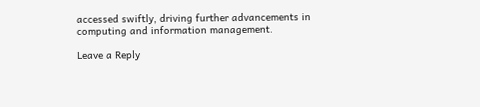accessed swiftly, driving further advancements in computing and information management.

Leave a Reply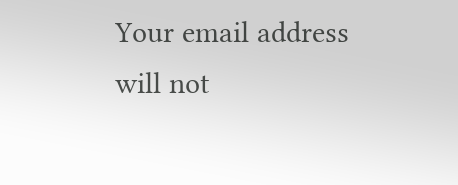Your email address will not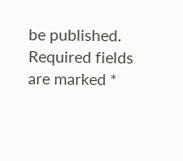be published. Required fields are marked *